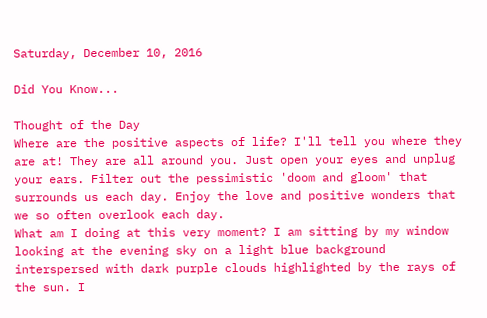Saturday, December 10, 2016

Did You Know...

Thought of the Day
Where are the positive aspects of life? I'll tell you where they are at! They are all around you. Just open your eyes and unplug your ears. Filter out the pessimistic 'doom and gloom' that surrounds us each day. Enjoy the love and positive wonders that we so often overlook each day.
What am I doing at this very moment? I am sitting by my window looking at the evening sky on a light blue background interspersed with dark purple clouds highlighted by the rays of the sun. I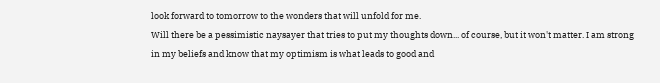look forward to tomorrow to the wonders that will unfold for me.
Will there be a pessimistic naysayer that tries to put my thoughts down... of course, but it won't matter. I am strong in my beliefs and know that my optimism is what leads to good and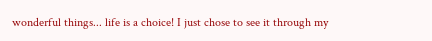wonderful things... life is a choice! I just chose to see it through my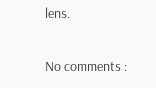lens.

No comments :